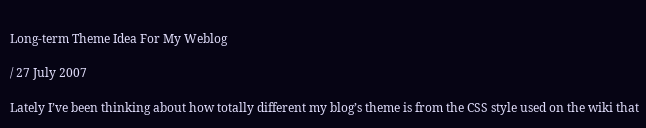Long-term Theme Idea For My Weblog

/ 27 July 2007

Lately I’ve been thinking about how totally different my blog’s theme is from the CSS style used on the wiki that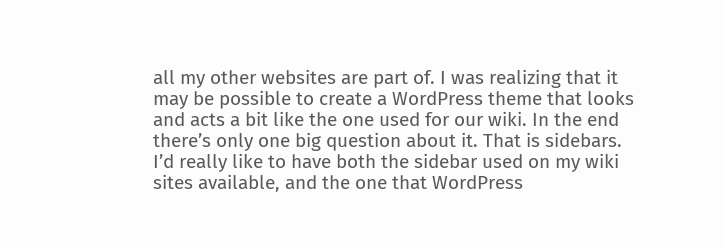all my other websites are part of. I was realizing that it may be possible to create a WordPress theme that looks and acts a bit like the one used for our wiki. In the end there’s only one big question about it. That is sidebars. I’d really like to have both the sidebar used on my wiki sites available, and the one that WordPress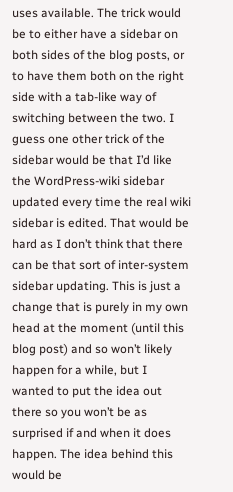uses available. The trick would be to either have a sidebar on both sides of the blog posts, or to have them both on the right side with a tab-like way of switching between the two. I guess one other trick of the sidebar would be that I’d like the WordPress-wiki sidebar updated every time the real wiki sidebar is edited. That would be hard as I don’t think that there can be that sort of inter-system sidebar updating. This is just a change that is purely in my own head at the moment (until this blog post) and so won’t likely happen for a while, but I wanted to put the idea out there so you won’t be as surprised if and when it does happen. The idea behind this would be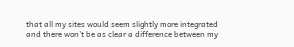that all my sites would seem slightly more integrated and there won’t be as clear a difference between my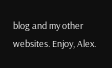blog and my other websites. Enjoy, Alex.